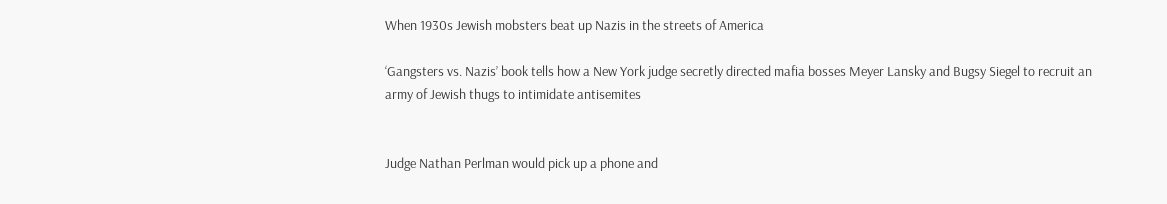When 1930s Jewish mobsters beat up Nazis in the streets of America

‘Gangsters vs. Nazis’ book tells how a New York judge secretly directed mafia bosses Meyer Lansky and Bugsy Siegel to recruit an army of Jewish thugs to intimidate antisemites


Judge Nathan Perlman would pick up a phone and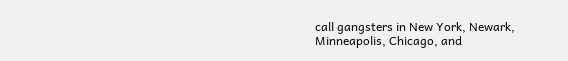call gangsters in New York, Newark, Minneapolis, Chicago, and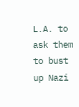L.A. to ask them to bust up Nazi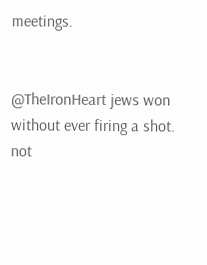meetings.


@TheIronHeart jews won without ever firing a shot. not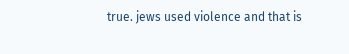true. jews used violence and that is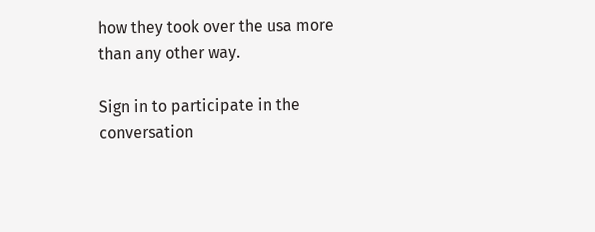how they took over the usa more than any other way.

Sign in to participate in the conversation